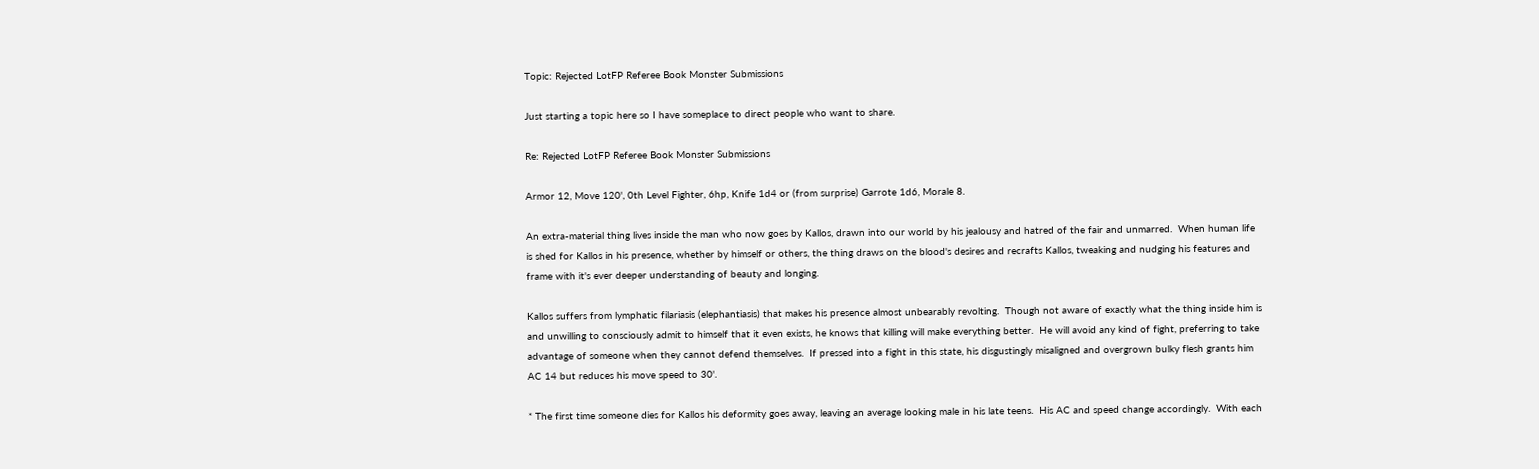Topic: Rejected LotFP Referee Book Monster Submissions

Just starting a topic here so I have someplace to direct people who want to share.

Re: Rejected LotFP Referee Book Monster Submissions

Armor 12, Move 120', 0th Level Fighter, 6hp, Knife 1d4 or (from surprise) Garrote 1d6, Morale 8.

An extra-material thing lives inside the man who now goes by Kallos, drawn into our world by his jealousy and hatred of the fair and unmarred.  When human life is shed for Kallos in his presence, whether by himself or others, the thing draws on the blood's desires and recrafts Kallos, tweaking and nudging his features and frame with it's ever deeper understanding of beauty and longing.

Kallos suffers from lymphatic filariasis (elephantiasis) that makes his presence almost unbearably revolting.  Though not aware of exactly what the thing inside him is and unwilling to consciously admit to himself that it even exists, he knows that killing will make everything better.  He will avoid any kind of fight, preferring to take advantage of someone when they cannot defend themselves.  If pressed into a fight in this state, his disgustingly misaligned and overgrown bulky flesh grants him AC 14 but reduces his move speed to 30'.

* The first time someone dies for Kallos his deformity goes away, leaving an average looking male in his late teens.  His AC and speed change accordingly.  With each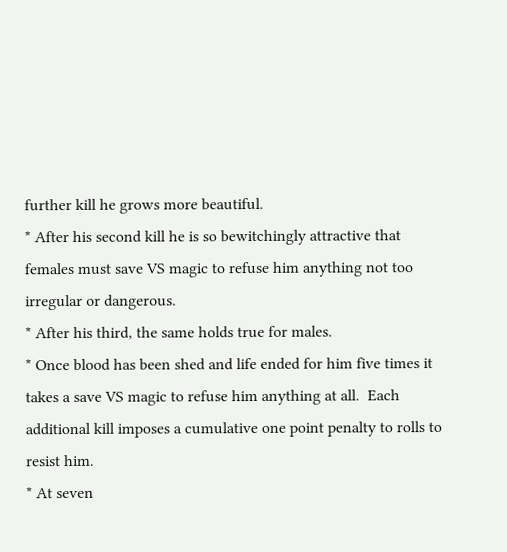further kill he grows more beautiful.
* After his second kill he is so bewitchingly attractive that females must save VS magic to refuse him anything not too irregular or dangerous.
* After his third, the same holds true for males.
* Once blood has been shed and life ended for him five times it takes a save VS magic to refuse him anything at all.  Each additional kill imposes a cumulative one point penalty to rolls to resist him.
* At seven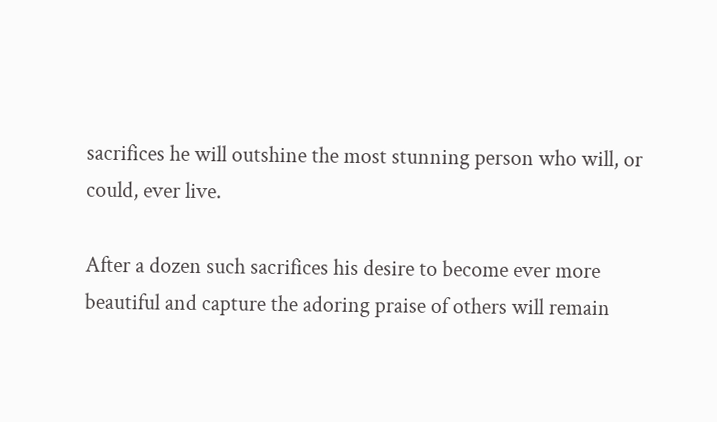sacrifices he will outshine the most stunning person who will, or could, ever live.

After a dozen such sacrifices his desire to become ever more beautiful and capture the adoring praise of others will remain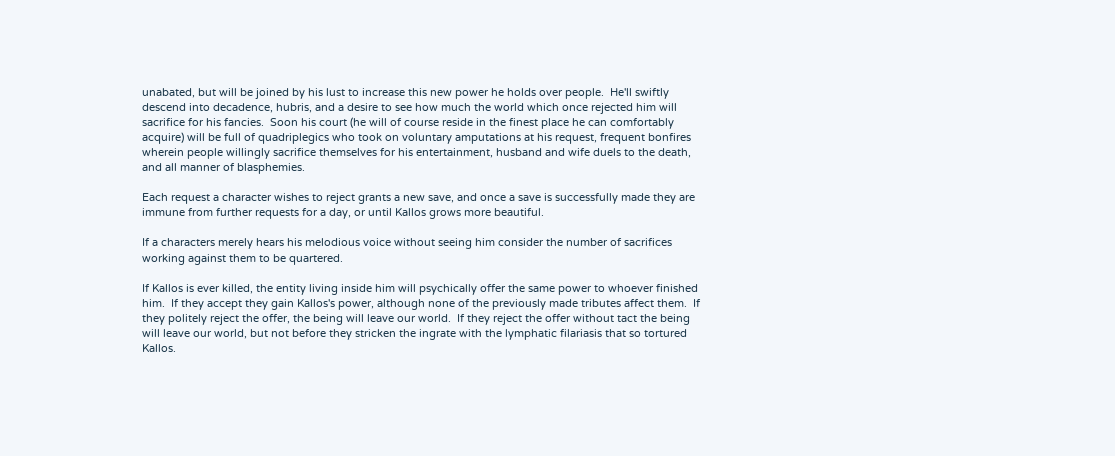unabated, but will be joined by his lust to increase this new power he holds over people.  He'll swiftly descend into decadence, hubris, and a desire to see how much the world which once rejected him will sacrifice for his fancies.  Soon his court (he will of course reside in the finest place he can comfortably acquire) will be full of quadriplegics who took on voluntary amputations at his request, frequent bonfires wherein people willingly sacrifice themselves for his entertainment, husband and wife duels to the death, and all manner of blasphemies.

Each request a character wishes to reject grants a new save, and once a save is successfully made they are immune from further requests for a day, or until Kallos grows more beautiful.

If a characters merely hears his melodious voice without seeing him consider the number of sacrifices working against them to be quartered.

If Kallos is ever killed, the entity living inside him will psychically offer the same power to whoever finished him.  If they accept they gain Kallos's power, although none of the previously made tributes affect them.  If they politely reject the offer, the being will leave our world.  If they reject the offer without tact the being will leave our world, but not before they stricken the ingrate with the lymphatic filariasis that so tortured Kallos.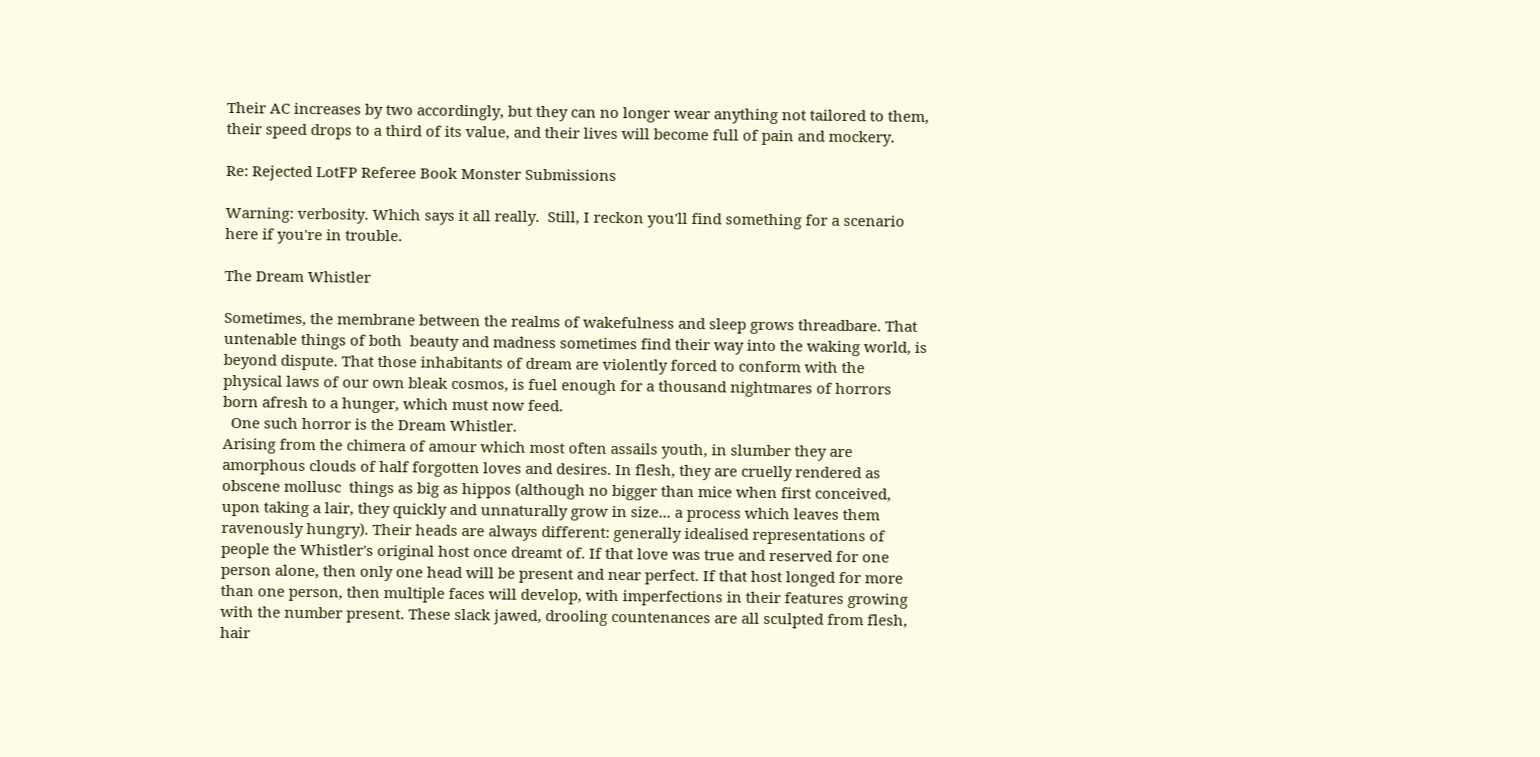Their AC increases by two accordingly, but they can no longer wear anything not tailored to them, their speed drops to a third of its value, and their lives will become full of pain and mockery.

Re: Rejected LotFP Referee Book Monster Submissions

Warning: verbosity. Which says it all really.  Still, I reckon you'll find something for a scenario here if you're in trouble.

The Dream Whistler

Sometimes, the membrane between the realms of wakefulness and sleep grows threadbare. That untenable things of both  beauty and madness sometimes find their way into the waking world, is beyond dispute. That those inhabitants of dream are violently forced to conform with the physical laws of our own bleak cosmos, is fuel enough for a thousand nightmares of horrors born afresh to a hunger, which must now feed.
  One such horror is the Dream Whistler.
Arising from the chimera of amour which most often assails youth, in slumber they are amorphous clouds of half forgotten loves and desires. In flesh, they are cruelly rendered as obscene mollusc  things as big as hippos (although no bigger than mice when first conceived, upon taking a lair, they quickly and unnaturally grow in size... a process which leaves them ravenously hungry). Their heads are always different: generally idealised representations of people the Whistler's original host once dreamt of. If that love was true and reserved for one person alone, then only one head will be present and near perfect. If that host longed for more than one person, then multiple faces will develop, with imperfections in their features growing with the number present. These slack jawed, drooling countenances are all sculpted from flesh, hair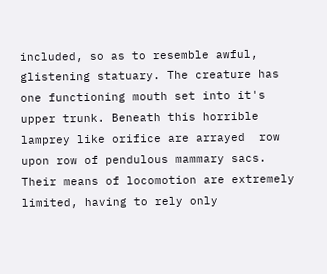included, so as to resemble awful, glistening statuary. The creature has one functioning mouth set into it's upper trunk. Beneath this horrible lamprey like orifice are arrayed  row upon row of pendulous mammary sacs.
Their means of locomotion are extremely limited, having to rely only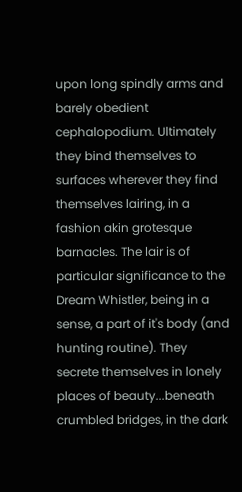upon long spindly arms and barely obedient cephalopodium. Ultimately they bind themselves to surfaces wherever they find themselves lairing, in a fashion akin grotesque barnacles. The lair is of particular significance to the Dream Whistler, being in a sense, a part of it's body (and hunting routine). They secrete themselves in lonely places of beauty...beneath crumbled bridges, in the dark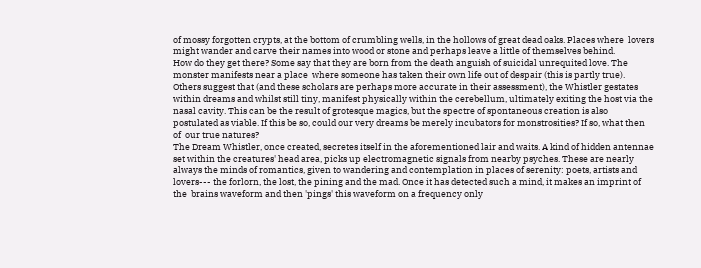of mossy forgotten crypts, at the bottom of crumbling wells, in the hollows of great dead oaks. Places where  lovers might wander and carve their names into wood or stone and perhaps leave a little of themselves behind.
How do they get there? Some say that they are born from the death anguish of suicidal unrequited love. The monster manifests near a place  where someone has taken their own life out of despair (this is partly true). Others suggest that (and these scholars are perhaps more accurate in their assessment), the Whistler gestates within dreams and whilst still tiny, manifest physically within the cerebellum, ultimately exiting the host via the nasal cavity. This can be the result of grotesque magics, but the spectre of spontaneous creation is also postulated as viable. If this be so, could our very dreams be merely incubators for monstrosities? If so, what then of  our true natures?
The Dream Whistler, once created, secretes itself in the aforementioned lair and waits. A kind of hidden antennae set within the creatures' head area, picks up electromagnetic signals from nearby psyches. These are nearly always the minds of romantics, given to wandering and contemplation in places of serenity: poets, artists and lovers--- the forlorn, the lost, the pining and the mad. Once it has detected such a mind, it makes an imprint of the  brains waveform and then 'pings' this waveform on a frequency only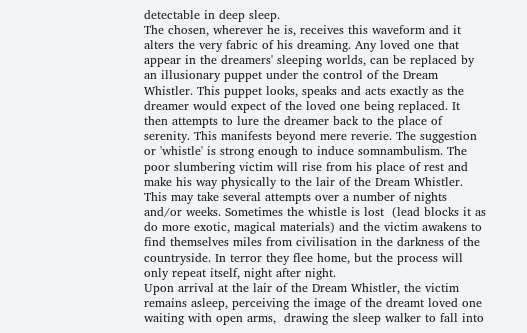detectable in deep sleep.
The chosen, wherever he is, receives this waveform and it alters the very fabric of his dreaming. Any loved one that appear in the dreamers' sleeping worlds, can be replaced by an illusionary puppet under the control of the Dream Whistler. This puppet looks, speaks and acts exactly as the dreamer would expect of the loved one being replaced. It then attempts to lure the dreamer back to the place of serenity. This manifests beyond mere reverie. The suggestion or 'whistle' is strong enough to induce somnambulism. The poor slumbering victim will rise from his place of rest and make his way physically to the lair of the Dream Whistler. This may take several attempts over a number of nights and/or weeks. Sometimes the whistle is lost  (lead blocks it as do more exotic, magical materials) and the victim awakens to find themselves miles from civilisation in the darkness of the countryside. In terror they flee home, but the process will only repeat itself, night after night.
Upon arrival at the lair of the Dream Whistler, the victim remains asleep, perceiving the image of the dreamt loved one waiting with open arms,  drawing the sleep walker to fall into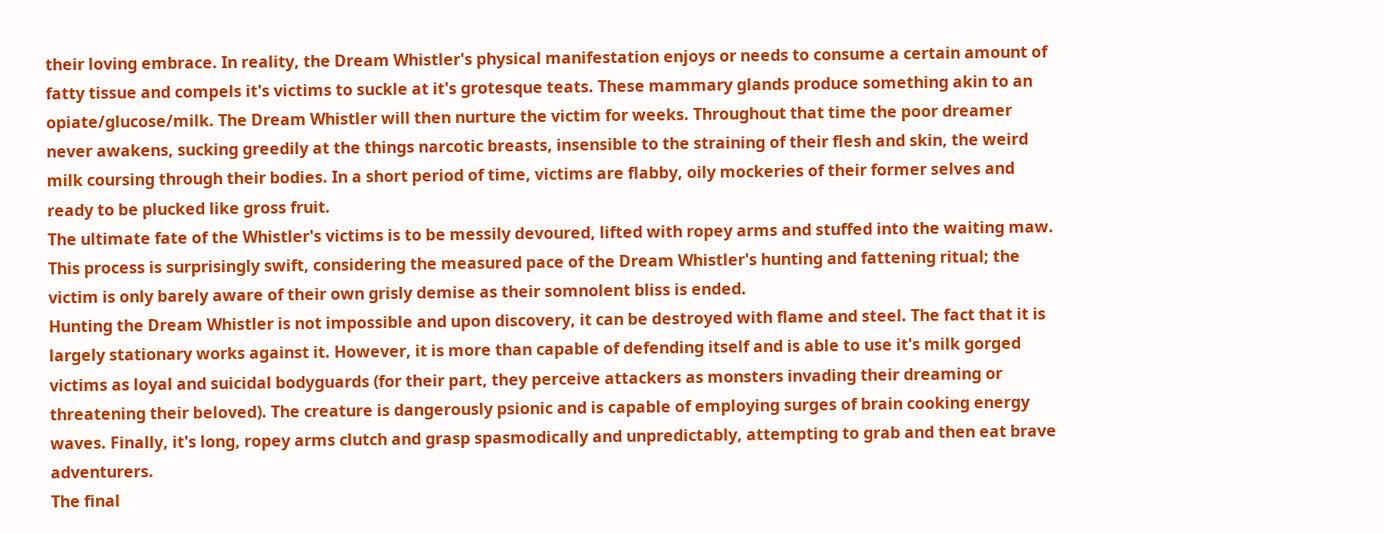their loving embrace. In reality, the Dream Whistler's physical manifestation enjoys or needs to consume a certain amount of fatty tissue and compels it's victims to suckle at it's grotesque teats. These mammary glands produce something akin to an opiate/glucose/milk. The Dream Whistler will then nurture the victim for weeks. Throughout that time the poor dreamer never awakens, sucking greedily at the things narcotic breasts, insensible to the straining of their flesh and skin, the weird milk coursing through their bodies. In a short period of time, victims are flabby, oily mockeries of their former selves and ready to be plucked like gross fruit.
The ultimate fate of the Whistler's victims is to be messily devoured, lifted with ropey arms and stuffed into the waiting maw. This process is surprisingly swift, considering the measured pace of the Dream Whistler's hunting and fattening ritual; the victim is only barely aware of their own grisly demise as their somnolent bliss is ended.
Hunting the Dream Whistler is not impossible and upon discovery, it can be destroyed with flame and steel. The fact that it is largely stationary works against it. However, it is more than capable of defending itself and is able to use it's milk gorged victims as loyal and suicidal bodyguards (for their part, they perceive attackers as monsters invading their dreaming or threatening their beloved). The creature is dangerously psionic and is capable of employing surges of brain cooking energy waves. Finally, it's long, ropey arms clutch and grasp spasmodically and unpredictably, attempting to grab and then eat brave adventurers.
The final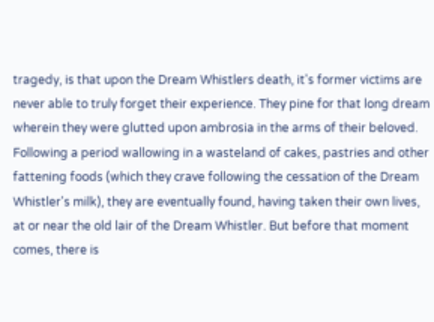tragedy, is that upon the Dream Whistlers death, it's former victims are never able to truly forget their experience. They pine for that long dream wherein they were glutted upon ambrosia in the arms of their beloved. Following a period wallowing in a wasteland of cakes, pastries and other fattening foods (which they crave following the cessation of the Dream Whistler's milk), they are eventually found, having taken their own lives, at or near the old lair of the Dream Whistler. But before that moment comes, there is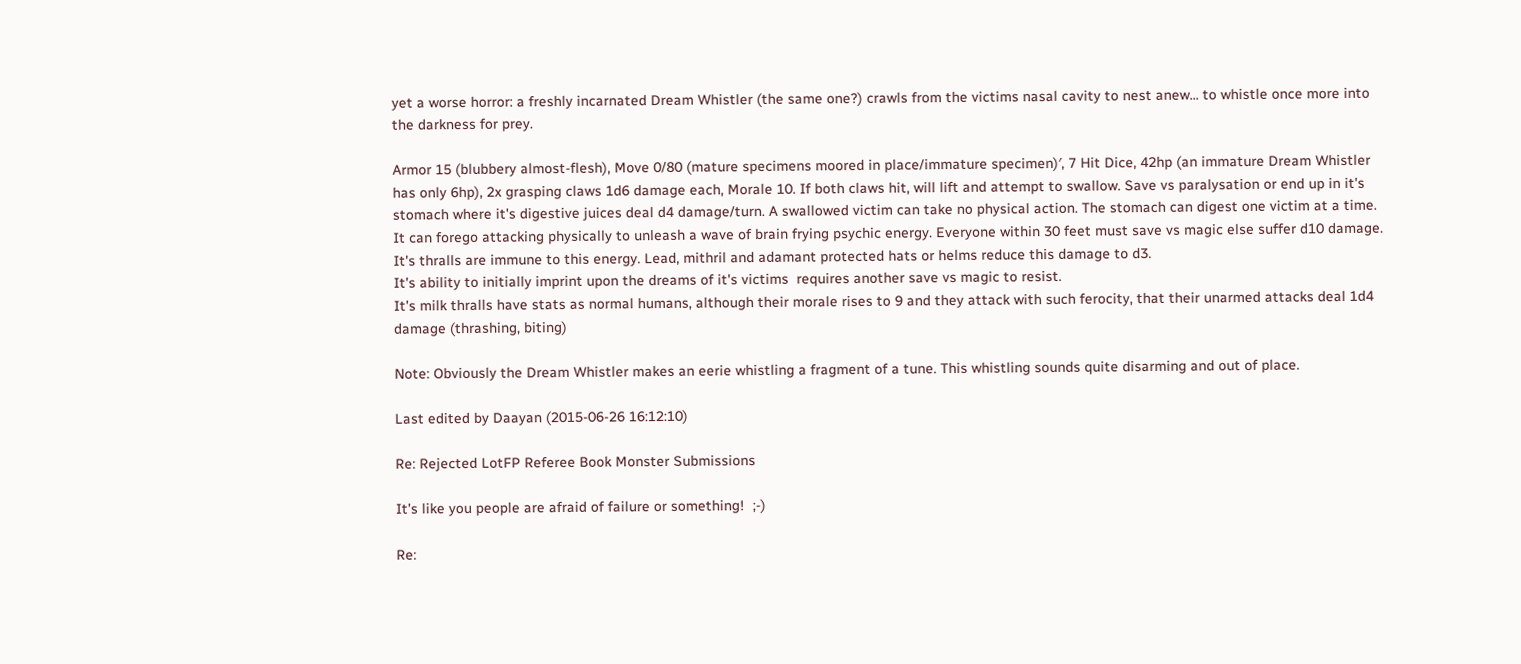yet a worse horror: a freshly incarnated Dream Whistler (the same one?) crawls from the victims nasal cavity to nest anew... to whistle once more into the darkness for prey.

Armor 15 (blubbery almost-flesh), Move 0/80 (mature specimens moored in place/immature specimen)′, 7 Hit Dice, 42hp (an immature Dream Whistler has only 6hp), 2x grasping claws 1d6 damage each, Morale 10. If both claws hit, will lift and attempt to swallow. Save vs paralysation or end up in it's stomach where it's digestive juices deal d4 damage/turn. A swallowed victim can take no physical action. The stomach can digest one victim at a time.
It can forego attacking physically to unleash a wave of brain frying psychic energy. Everyone within 30 feet must save vs magic else suffer d10 damage. It's thralls are immune to this energy. Lead, mithril and adamant protected hats or helms reduce this damage to d3.
It's ability to initially imprint upon the dreams of it's victims  requires another save vs magic to resist.
It's milk thralls have stats as normal humans, although their morale rises to 9 and they attack with such ferocity, that their unarmed attacks deal 1d4 damage (thrashing, biting)

Note: Obviously the Dream Whistler makes an eerie whistling a fragment of a tune. This whistling sounds quite disarming and out of place.

Last edited by Daayan (2015-06-26 16:12:10)

Re: Rejected LotFP Referee Book Monster Submissions

It's like you people are afraid of failure or something!  ;-)

Re: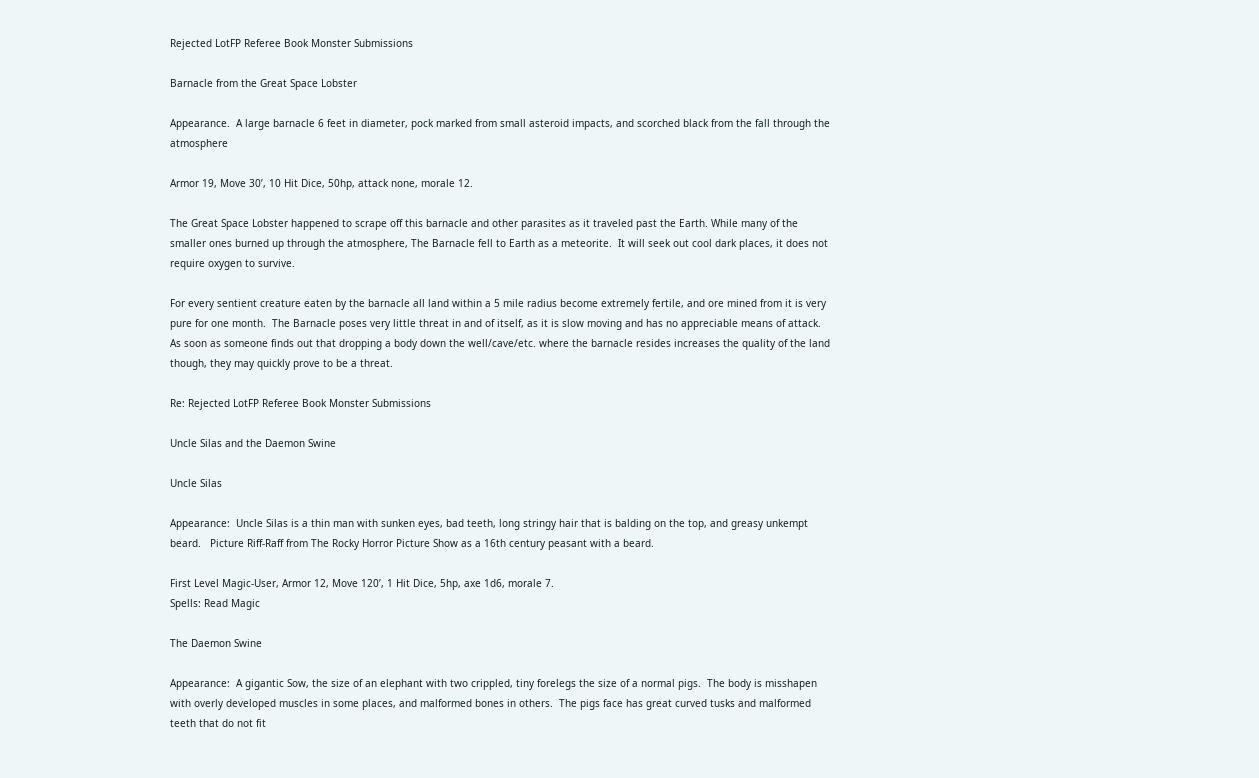Rejected LotFP Referee Book Monster Submissions

Barnacle from the Great Space Lobster

Appearance.  A large barnacle 6 feet in diameter, pock marked from small asteroid impacts, and scorched black from the fall through the atmosphere

Armor 19, Move 30’, 10 Hit Dice, 50hp, attack none, morale 12.

The Great Space Lobster happened to scrape off this barnacle and other parasites as it traveled past the Earth. While many of the smaller ones burned up through the atmosphere, The Barnacle fell to Earth as a meteorite.  It will seek out cool dark places, it does not require oxygen to survive.

For every sentient creature eaten by the barnacle all land within a 5 mile radius become extremely fertile, and ore mined from it is very pure for one month.  The Barnacle poses very little threat in and of itself, as it is slow moving and has no appreciable means of attack.  As soon as someone finds out that dropping a body down the well/cave/etc. where the barnacle resides increases the quality of the land though, they may quickly prove to be a threat.

Re: Rejected LotFP Referee Book Monster Submissions

Uncle Silas and the Daemon Swine

Uncle Silas

Appearance:  Uncle Silas is a thin man with sunken eyes, bad teeth, long stringy hair that is balding on the top, and greasy unkempt beard.   Picture Riff-Raff from The Rocky Horror Picture Show as a 16th century peasant with a beard.

First Level Magic-User, Armor 12, Move 120’, 1 Hit Dice, 5hp, axe 1d6, morale 7.
Spells: Read Magic

The Daemon Swine

Appearance:  A gigantic Sow, the size of an elephant with two crippled, tiny forelegs the size of a normal pigs.  The body is misshapen with overly developed muscles in some places, and malformed bones in others.  The pigs face has great curved tusks and malformed teeth that do not fit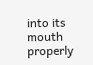into its mouth properly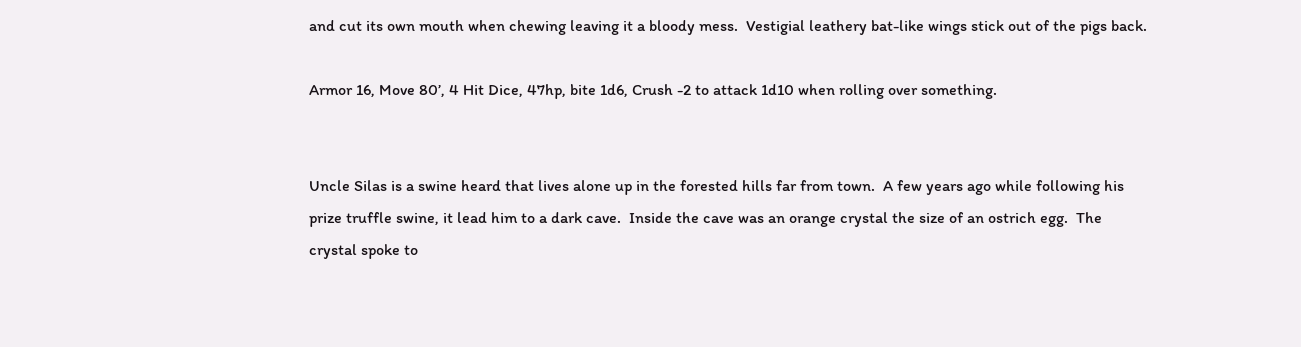and cut its own mouth when chewing leaving it a bloody mess.  Vestigial leathery bat-like wings stick out of the pigs back.

Armor 16, Move 80’, 4 Hit Dice, 47hp, bite 1d6, Crush -2 to attack 1d10 when rolling over something.


Uncle Silas is a swine heard that lives alone up in the forested hills far from town.  A few years ago while following his prize truffle swine, it lead him to a dark cave.  Inside the cave was an orange crystal the size of an ostrich egg.  The crystal spoke to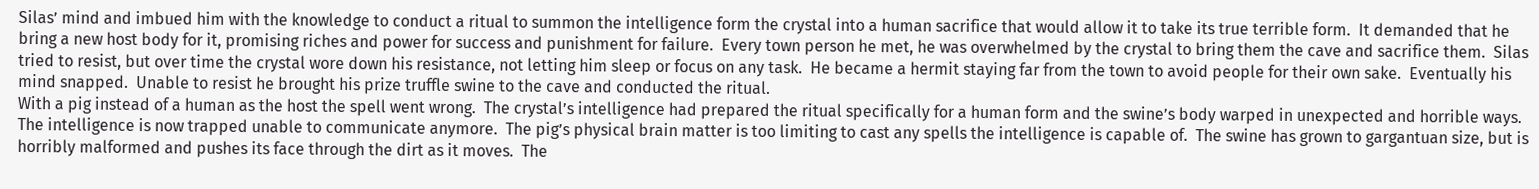Silas’ mind and imbued him with the knowledge to conduct a ritual to summon the intelligence form the crystal into a human sacrifice that would allow it to take its true terrible form.  It demanded that he bring a new host body for it, promising riches and power for success and punishment for failure.  Every town person he met, he was overwhelmed by the crystal to bring them the cave and sacrifice them.  Silas tried to resist, but over time the crystal wore down his resistance, not letting him sleep or focus on any task.  He became a hermit staying far from the town to avoid people for their own sake.  Eventually his mind snapped.  Unable to resist he brought his prize truffle swine to the cave and conducted the ritual.
With a pig instead of a human as the host the spell went wrong.  The crystal’s intelligence had prepared the ritual specifically for a human form and the swine’s body warped in unexpected and horrible ways.  The intelligence is now trapped unable to communicate anymore.  The pig’s physical brain matter is too limiting to cast any spells the intelligence is capable of.  The swine has grown to gargantuan size, but is horribly malformed and pushes its face through the dirt as it moves.  The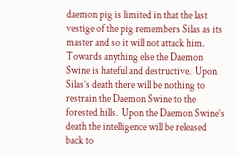daemon pig is limited in that the last vestige of the pig remembers Silas as its master and so it will not attack him.  Towards anything else the Daemon Swine is hateful and destructive.  Upon Silas’s death there will be nothing to restrain the Daemon Swine to the forested hills.  Upon the Daemon Swine’s death the intelligence will be released back to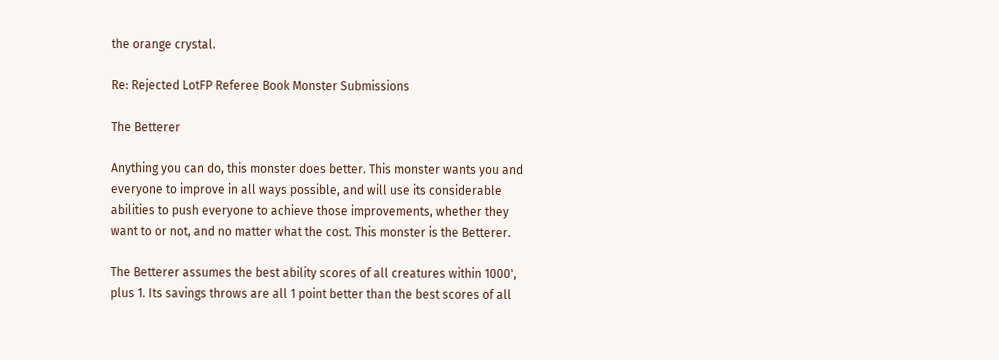the orange crystal.

Re: Rejected LotFP Referee Book Monster Submissions

The Betterer

Anything you can do, this monster does better. This monster wants you and everyone to improve in all ways possible, and will use its considerable abilities to push everyone to achieve those improvements, whether they want to or not, and no matter what the cost. This monster is the Betterer.

The Betterer assumes the best ability scores of all creatures within 1000', plus 1. Its savings throws are all 1 point better than the best scores of all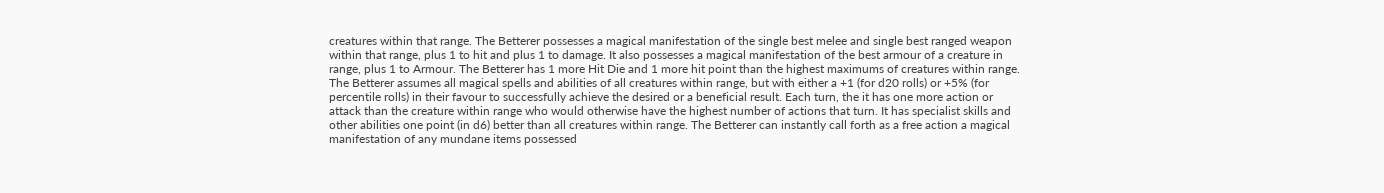creatures within that range. The Betterer possesses a magical manifestation of the single best melee and single best ranged weapon within that range, plus 1 to hit and plus 1 to damage. It also possesses a magical manifestation of the best armour of a creature in range, plus 1 to Armour. The Betterer has 1 more Hit Die and 1 more hit point than the highest maximums of creatures within range. The Betterer assumes all magical spells and abilities of all creatures within range, but with either a +1 (for d20 rolls) or +5% (for percentile rolls) in their favour to successfully achieve the desired or a beneficial result. Each turn, the it has one more action or attack than the creature within range who would otherwise have the highest number of actions that turn. It has specialist skills and other abilities one point (in d6) better than all creatures within range. The Betterer can instantly call forth as a free action a magical manifestation of any mundane items possessed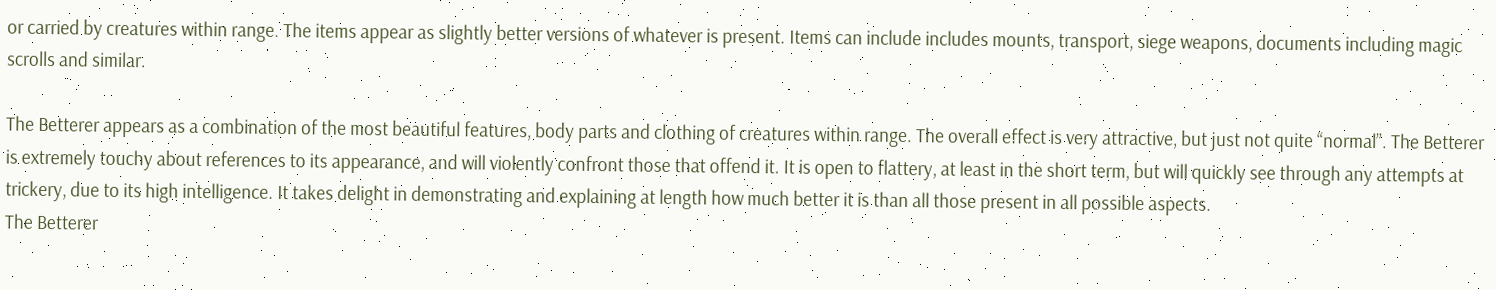or carried by creatures within range. The items appear as slightly better versions of whatever is present. Items can include includes mounts, transport, siege weapons, documents including magic scrolls and similar.

The Betterer appears as a combination of the most beautiful features, body parts and clothing of creatures within range. The overall effect is very attractive, but just not quite “normal”. The Betterer is extremely touchy about references to its appearance, and will violently confront those that offend it. It is open to flattery, at least in the short term, but will quickly see through any attempts at trickery, due to its high intelligence. It takes delight in demonstrating and explaining at length how much better it is than all those present in all possible aspects.
The Betterer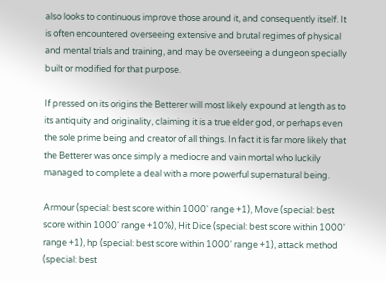also looks to continuous improve those around it, and consequently itself. It is often encountered overseeing extensive and brutal regimes of physical and mental trials and training, and may be overseeing a dungeon specially built or modified for that purpose.

If pressed on its origins the Betterer will most likely expound at length as to its antiquity and originality, claiming it is a true elder god, or perhaps even the sole prime being and creator of all things. In fact it is far more likely that the Betterer was once simply a mediocre and vain mortal who luckily managed to complete a deal with a more powerful supernatural being.

Armour (special: best score within 1000' range +1), Move (special: best score within 1000' range +10%), Hit Dice (special: best score within 1000' range +1), hp (special: best score within 1000' range +1), attack method (special: best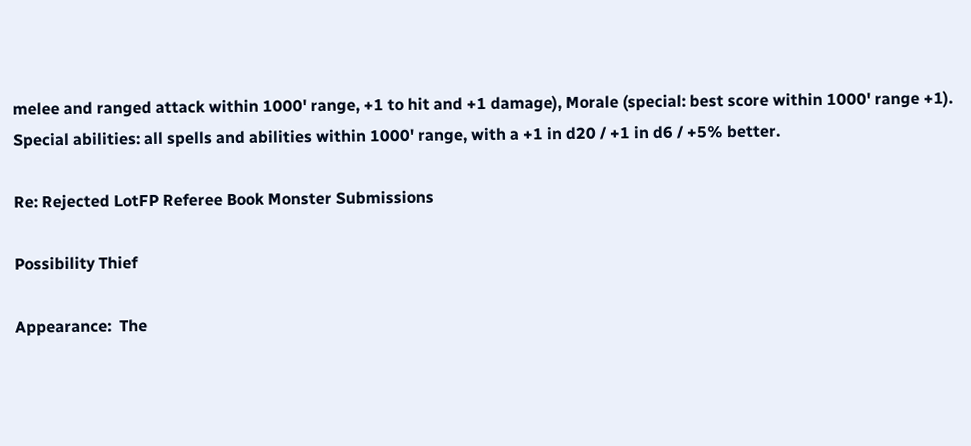melee and ranged attack within 1000' range, +1 to hit and +1 damage), Morale (special: best score within 1000' range +1). Special abilities: all spells and abilities within 1000' range, with a +1 in d20 / +1 in d6 / +5% better.

Re: Rejected LotFP Referee Book Monster Submissions

Possibility Thief

Appearance:  The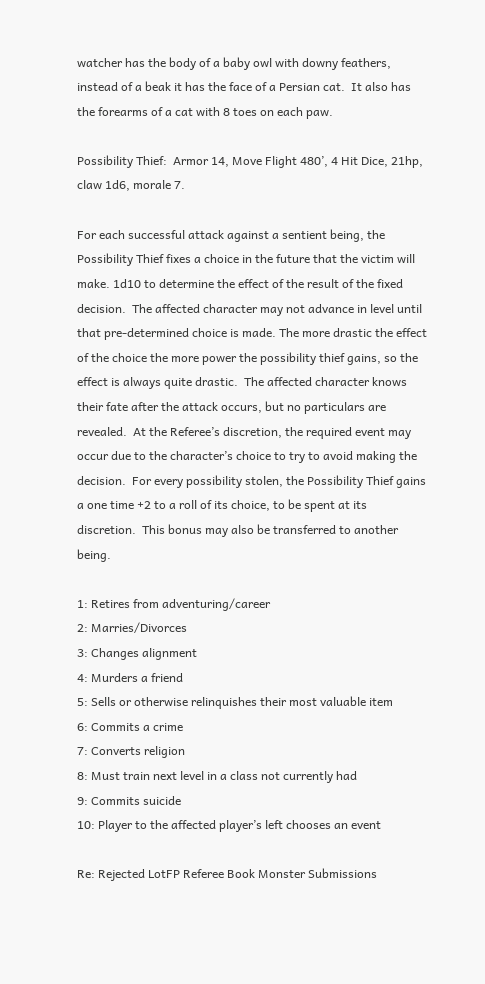watcher has the body of a baby owl with downy feathers, instead of a beak it has the face of a Persian cat.  It also has the forearms of a cat with 8 toes on each paw.

Possibility Thief:  Armor 14, Move Flight 480’, 4 Hit Dice, 21hp, claw 1d6, morale 7.

For each successful attack against a sentient being, the Possibility Thief fixes a choice in the future that the victim will make. 1d10 to determine the effect of the result of the fixed decision.  The affected character may not advance in level until that pre-determined choice is made. The more drastic the effect of the choice the more power the possibility thief gains, so the effect is always quite drastic.  The affected character knows their fate after the attack occurs, but no particulars are revealed.  At the Referee’s discretion, the required event may occur due to the character’s choice to try to avoid making the decision.  For every possibility stolen, the Possibility Thief gains a one time +2 to a roll of its choice, to be spent at its discretion.  This bonus may also be transferred to another being.

1: Retires from adventuring/career
2: Marries/Divorces
3: Changes alignment
4: Murders a friend
5: Sells or otherwise relinquishes their most valuable item
6: Commits a crime
7: Converts religion
8: Must train next level in a class not currently had
9: Commits suicide
10: Player to the affected player’s left chooses an event

Re: Rejected LotFP Referee Book Monster Submissions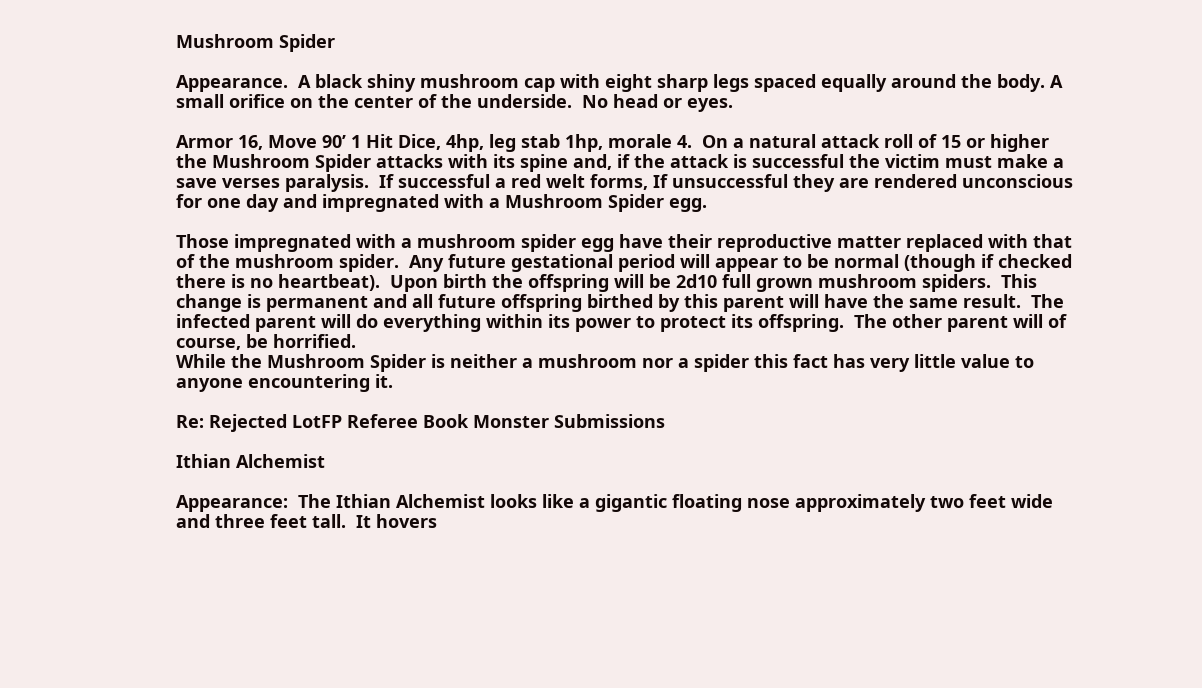Mushroom Spider

Appearance.  A black shiny mushroom cap with eight sharp legs spaced equally around the body. A small orifice on the center of the underside.  No head or eyes.

Armor 16, Move 90’ 1 Hit Dice, 4hp, leg stab 1hp, morale 4.  On a natural attack roll of 15 or higher the Mushroom Spider attacks with its spine and, if the attack is successful the victim must make a save verses paralysis.  If successful a red welt forms, If unsuccessful they are rendered unconscious for one day and impregnated with a Mushroom Spider egg.

Those impregnated with a mushroom spider egg have their reproductive matter replaced with that of the mushroom spider.  Any future gestational period will appear to be normal (though if checked there is no heartbeat).  Upon birth the offspring will be 2d10 full grown mushroom spiders.  This change is permanent and all future offspring birthed by this parent will have the same result.  The infected parent will do everything within its power to protect its offspring.  The other parent will of course, be horrified.
While the Mushroom Spider is neither a mushroom nor a spider this fact has very little value to anyone encountering it.

Re: Rejected LotFP Referee Book Monster Submissions

Ithian Alchemist

Appearance:  The Ithian Alchemist looks like a gigantic floating nose approximately two feet wide and three feet tall.  It hovers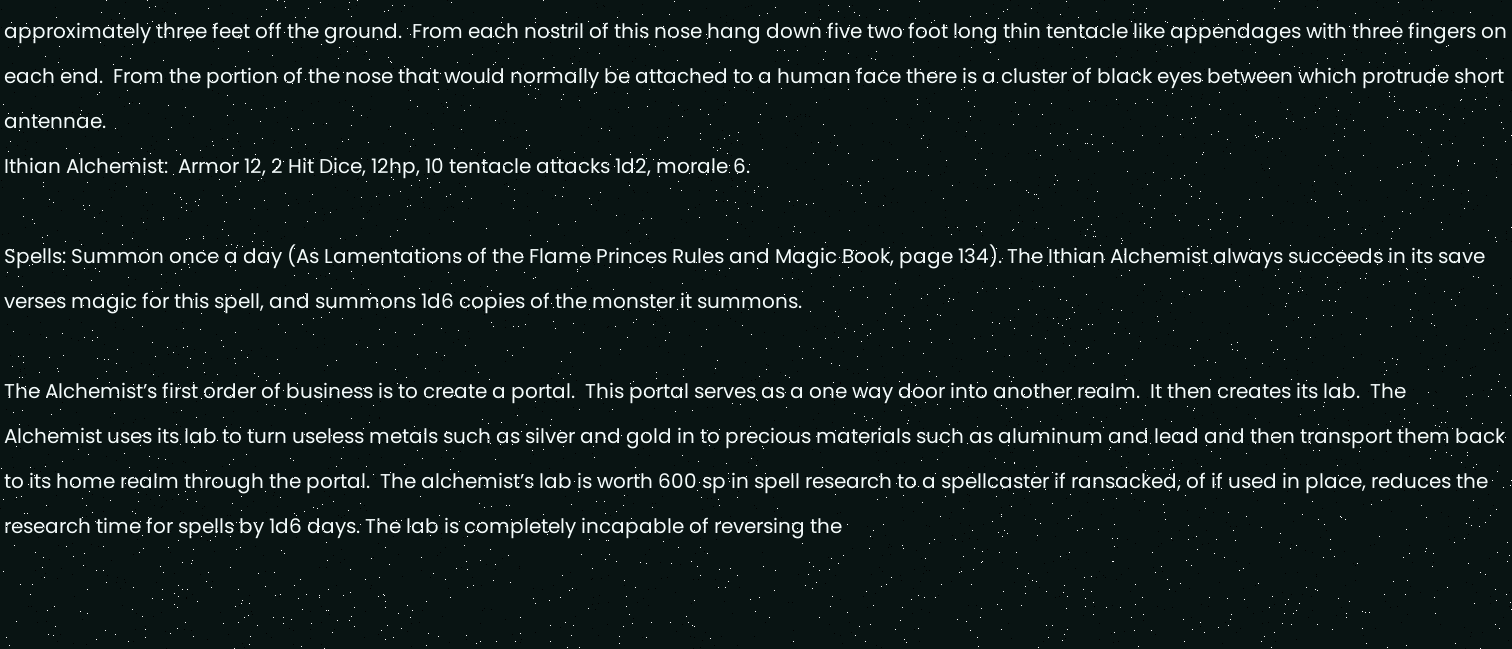approximately three feet off the ground.  From each nostril of this nose hang down five two foot long thin tentacle like appendages with three fingers on each end.  From the portion of the nose that would normally be attached to a human face there is a cluster of black eyes between which protrude short antennae.
Ithian Alchemist:  Armor 12, 2 Hit Dice, 12hp, 10 tentacle attacks 1d2, morale 6.

Spells: Summon once a day (As Lamentations of the Flame Princes Rules and Magic Book, page 134). The Ithian Alchemist always succeeds in its save verses magic for this spell, and summons 1d6 copies of the monster it summons.

The Alchemist’s first order of business is to create a portal.  This portal serves as a one way door into another realm.  It then creates its lab.  The Alchemist uses its lab to turn useless metals such as silver and gold in to precious materials such as aluminum and lead and then transport them back to its home realm through the portal.  The alchemist’s lab is worth 600 sp in spell research to a spellcaster if ransacked, of if used in place, reduces the research time for spells by 1d6 days. The lab is completely incapable of reversing the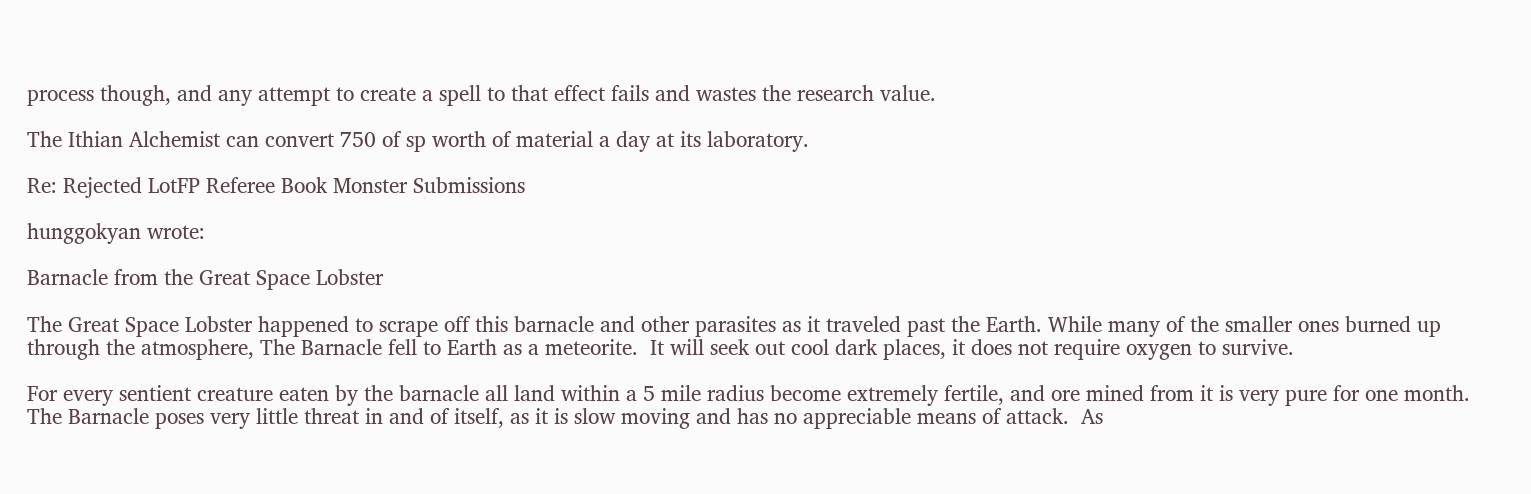process though, and any attempt to create a spell to that effect fails and wastes the research value.

The Ithian Alchemist can convert 750 of sp worth of material a day at its laboratory.

Re: Rejected LotFP Referee Book Monster Submissions

hunggokyan wrote:

Barnacle from the Great Space Lobster

The Great Space Lobster happened to scrape off this barnacle and other parasites as it traveled past the Earth. While many of the smaller ones burned up through the atmosphere, The Barnacle fell to Earth as a meteorite.  It will seek out cool dark places, it does not require oxygen to survive.

For every sentient creature eaten by the barnacle all land within a 5 mile radius become extremely fertile, and ore mined from it is very pure for one month.  The Barnacle poses very little threat in and of itself, as it is slow moving and has no appreciable means of attack.  As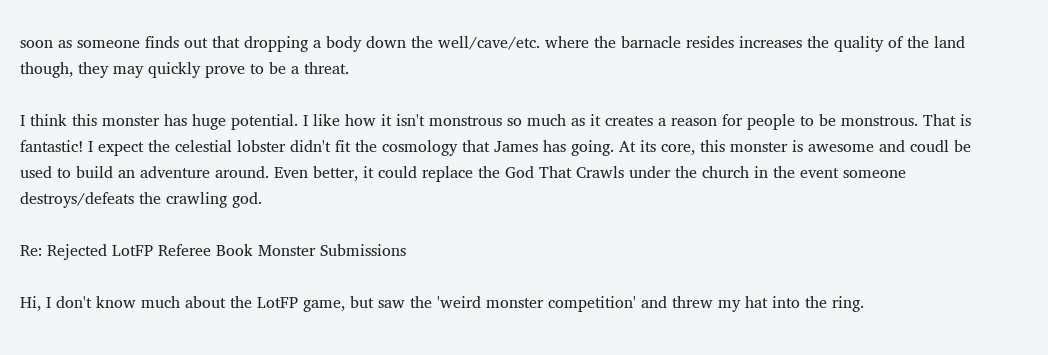soon as someone finds out that dropping a body down the well/cave/etc. where the barnacle resides increases the quality of the land though, they may quickly prove to be a threat.

I think this monster has huge potential. I like how it isn't monstrous so much as it creates a reason for people to be monstrous. That is fantastic! I expect the celestial lobster didn't fit the cosmology that James has going. At its core, this monster is awesome and coudl be used to build an adventure around. Even better, it could replace the God That Crawls under the church in the event someone destroys/defeats the crawling god.

Re: Rejected LotFP Referee Book Monster Submissions

Hi, I don't know much about the LotFP game, but saw the 'weird monster competition' and threw my hat into the ring.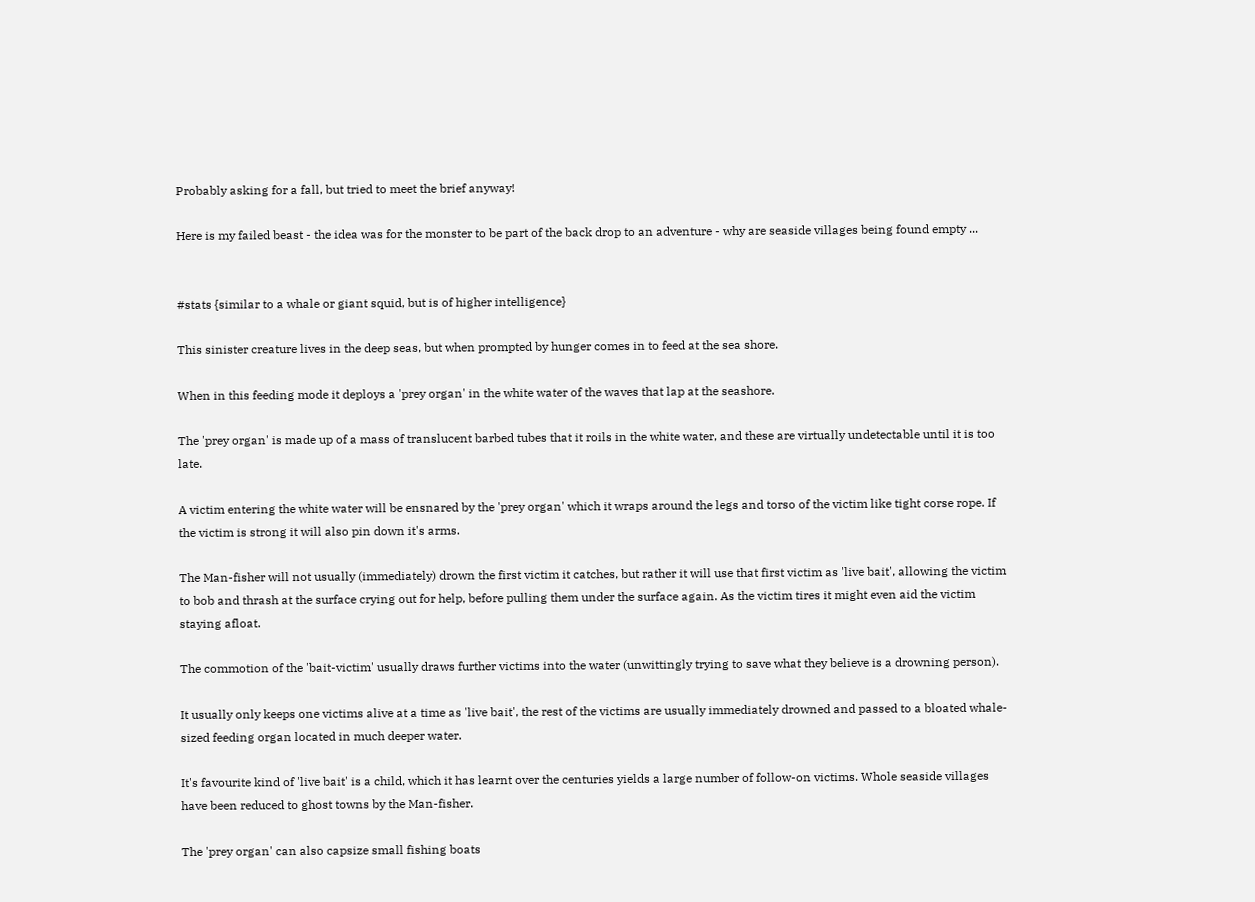Probably asking for a fall, but tried to meet the brief anyway!

Here is my failed beast - the idea was for the monster to be part of the back drop to an adventure - why are seaside villages being found empty ...


#stats {similar to a whale or giant squid, but is of higher intelligence}

This sinister creature lives in the deep seas, but when prompted by hunger comes in to feed at the sea shore.

When in this feeding mode it deploys a 'prey organ' in the white water of the waves that lap at the seashore.

The 'prey organ' is made up of a mass of translucent barbed tubes that it roils in the white water, and these are virtually undetectable until it is too late.

A victim entering the white water will be ensnared by the 'prey organ' which it wraps around the legs and torso of the victim like tight corse rope. If the victim is strong it will also pin down it's arms.

The Man-fisher will not usually (immediately) drown the first victim it catches, but rather it will use that first victim as 'live bait', allowing the victim to bob and thrash at the surface crying out for help, before pulling them under the surface again. As the victim tires it might even aid the victim staying afloat.

The commotion of the 'bait-victim' usually draws further victims into the water (unwittingly trying to save what they believe is a drowning person).

It usually only keeps one victims alive at a time as 'live bait', the rest of the victims are usually immediately drowned and passed to a bloated whale-sized feeding organ located in much deeper water.

It's favourite kind of 'live bait' is a child, which it has learnt over the centuries yields a large number of follow-on victims. Whole seaside villages have been reduced to ghost towns by the Man-fisher.

The 'prey organ' can also capsize small fishing boats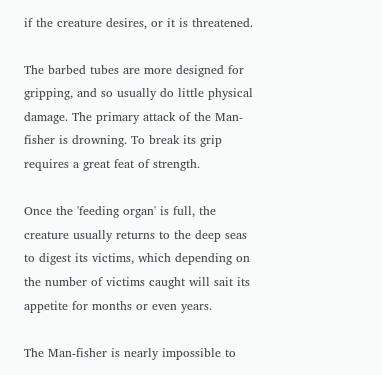if the creature desires, or it is threatened.

The barbed tubes are more designed for gripping, and so usually do little physical damage. The primary attack of the Man-fisher is drowning. To break its grip requires a great feat of strength.

Once the 'feeding organ' is full, the creature usually returns to the deep seas to digest its victims, which depending on the number of victims caught will sait its appetite for months or even years.

The Man-fisher is nearly impossible to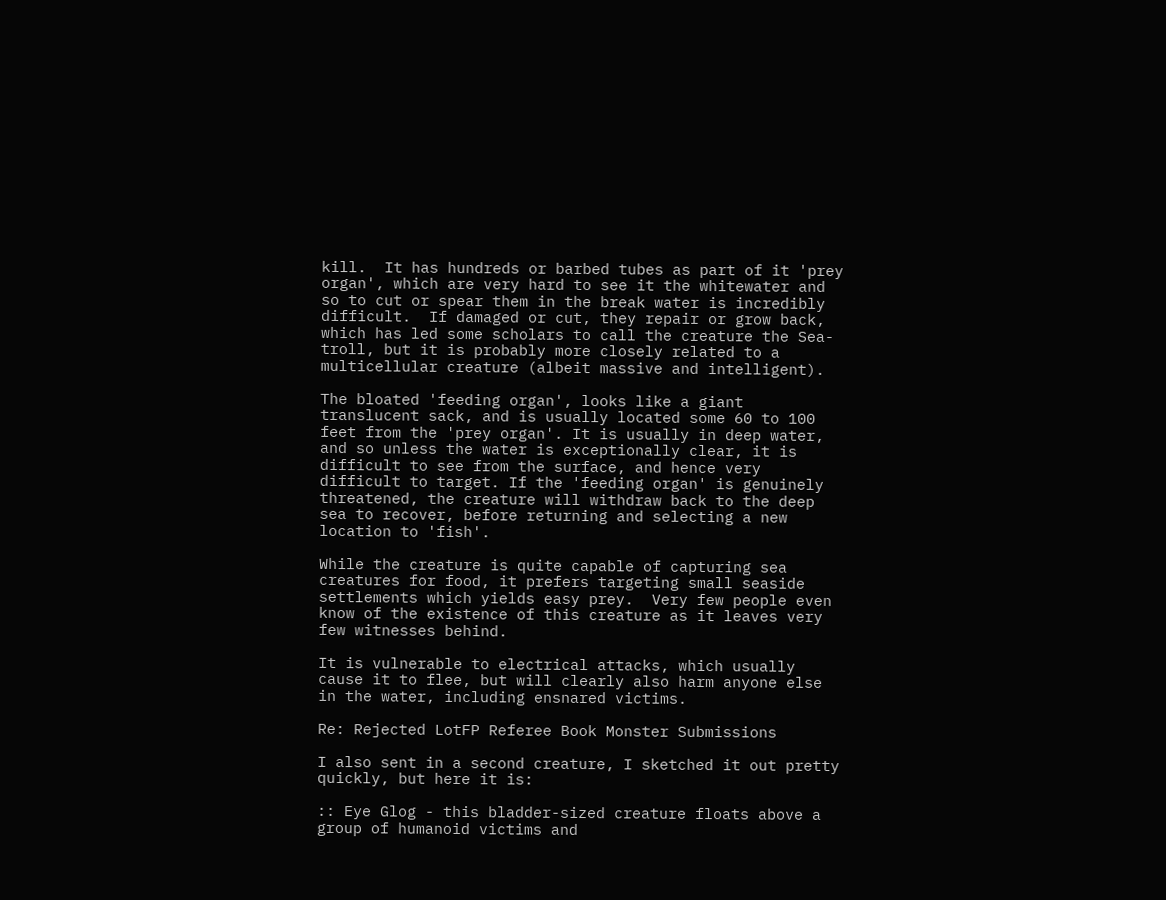kill.  It has hundreds or barbed tubes as part of it 'prey organ', which are very hard to see it the whitewater and so to cut or spear them in the break water is incredibly difficult.  If damaged or cut, they repair or grow back, which has led some scholars to call the creature the Sea-troll, but it is probably more closely related to a multicellular creature (albeit massive and intelligent).

The bloated 'feeding organ', looks like a giant translucent sack, and is usually located some 60 to 100 feet from the 'prey organ'. It is usually in deep water, and so unless the water is exceptionally clear, it is difficult to see from the surface, and hence very difficult to target. If the 'feeding organ' is genuinely threatened, the creature will withdraw back to the deep sea to recover, before returning and selecting a new location to 'fish'.

While the creature is quite capable of capturing sea creatures for food, it prefers targeting small seaside settlements which yields easy prey.  Very few people even know of the existence of this creature as it leaves very few witnesses behind.

It is vulnerable to electrical attacks, which usually cause it to flee, but will clearly also harm anyone else in the water, including ensnared victims.

Re: Rejected LotFP Referee Book Monster Submissions

I also sent in a second creature, I sketched it out pretty quickly, but here it is:

:: Eye Glog - this bladder-sized creature floats above a group of humanoid victims and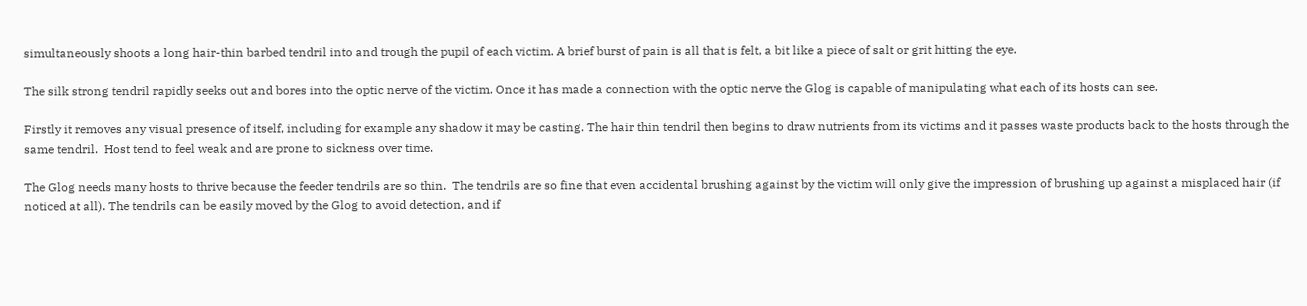simultaneously shoots a long hair-thin barbed tendril into and trough the pupil of each victim. A brief burst of pain is all that is felt, a bit like a piece of salt or grit hitting the eye.

The silk strong tendril rapidly seeks out and bores into the optic nerve of the victim. Once it has made a connection with the optic nerve the Glog is capable of manipulating what each of its hosts can see.

Firstly it removes any visual presence of itself, including for example any shadow it may be casting. The hair thin tendril then begins to draw nutrients from its victims and it passes waste products back to the hosts through the same tendril.  Host tend to feel weak and are prone to sickness over time.

The Glog needs many hosts to thrive because the feeder tendrils are so thin.  The tendrils are so fine that even accidental brushing against by the victim will only give the impression of brushing up against a misplaced hair (if noticed at all). The tendrils can be easily moved by the Glog to avoid detection, and if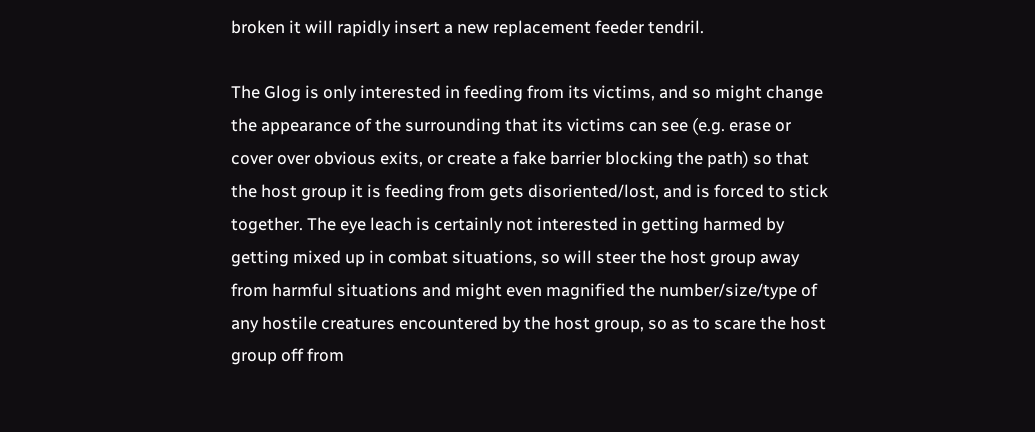broken it will rapidly insert a new replacement feeder tendril.

The Glog is only interested in feeding from its victims, and so might change the appearance of the surrounding that its victims can see (e.g. erase or cover over obvious exits, or create a fake barrier blocking the path) so that the host group it is feeding from gets disoriented/lost, and is forced to stick together. The eye leach is certainly not interested in getting harmed by getting mixed up in combat situations, so will steer the host group away from harmful situations and might even magnified the number/size/type of any hostile creatures encountered by the host group, so as to scare the host group off from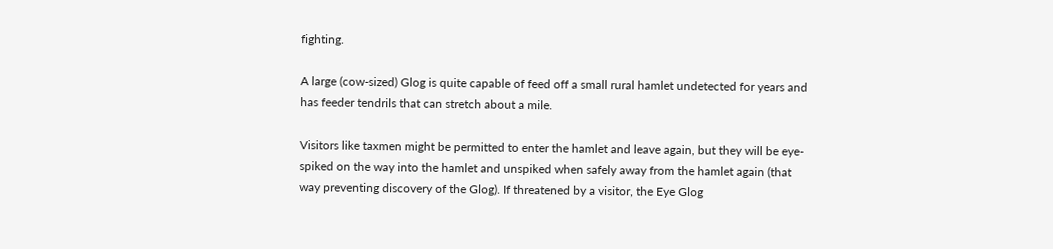fighting.

A large (cow-sized) Glog is quite capable of feed off a small rural hamlet undetected for years and has feeder tendrils that can stretch about a mile.

Visitors like taxmen might be permitted to enter the hamlet and leave again, but they will be eye-spiked on the way into the hamlet and unspiked when safely away from the hamlet again (that way preventing discovery of the Glog). If threatened by a visitor, the Eye Glog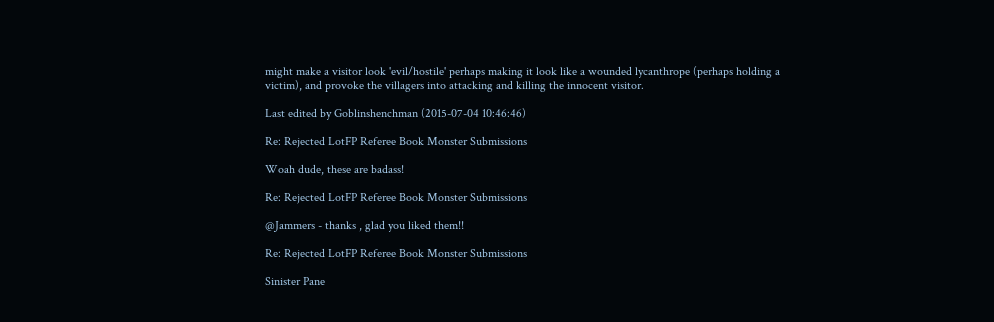might make a visitor look 'evil/hostile' perhaps making it look like a wounded lycanthrope (perhaps holding a victim), and provoke the villagers into attacking and killing the innocent visitor.

Last edited by Goblinshenchman (2015-07-04 10:46:46)

Re: Rejected LotFP Referee Book Monster Submissions

Woah dude, these are badass!

Re: Rejected LotFP Referee Book Monster Submissions

@Jammers - thanks , glad you liked them!!

Re: Rejected LotFP Referee Book Monster Submissions

Sinister Pane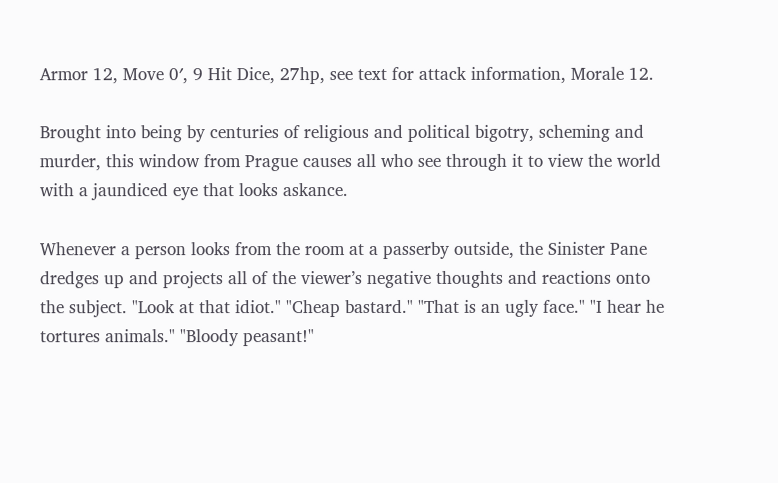Armor 12, Move 0′, 9 Hit Dice, 27hp, see text for attack information, Morale 12.

Brought into being by centuries of religious and political bigotry, scheming and murder, this window from Prague causes all who see through it to view the world with a jaundiced eye that looks askance.

Whenever a person looks from the room at a passerby outside, the Sinister Pane dredges up and projects all of the viewer’s negative thoughts and reactions onto the subject. "Look at that idiot." "Cheap bastard." "That is an ugly face." "I hear he tortures animals." "Bloody peasant!"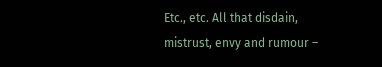Etc., etc. All that disdain, mistrust, envy and rumour –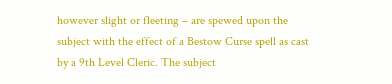however slight or fleeting – are spewed upon the subject with the effect of a Bestow Curse spell as cast by a 9th Level Cleric. The subject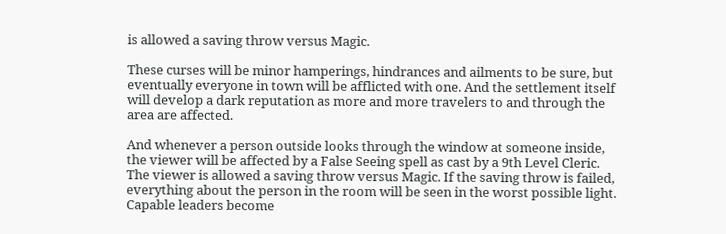is allowed a saving throw versus Magic.

These curses will be minor hamperings, hindrances and ailments to be sure, but eventually everyone in town will be afflicted with one. And the settlement itself will develop a dark reputation as more and more travelers to and through the area are affected.

And whenever a person outside looks through the window at someone inside, the viewer will be affected by a False Seeing spell as cast by a 9th Level Cleric. The viewer is allowed a saving throw versus Magic. If the saving throw is failed, everything about the person in the room will be seen in the worst possible light. Capable leaders become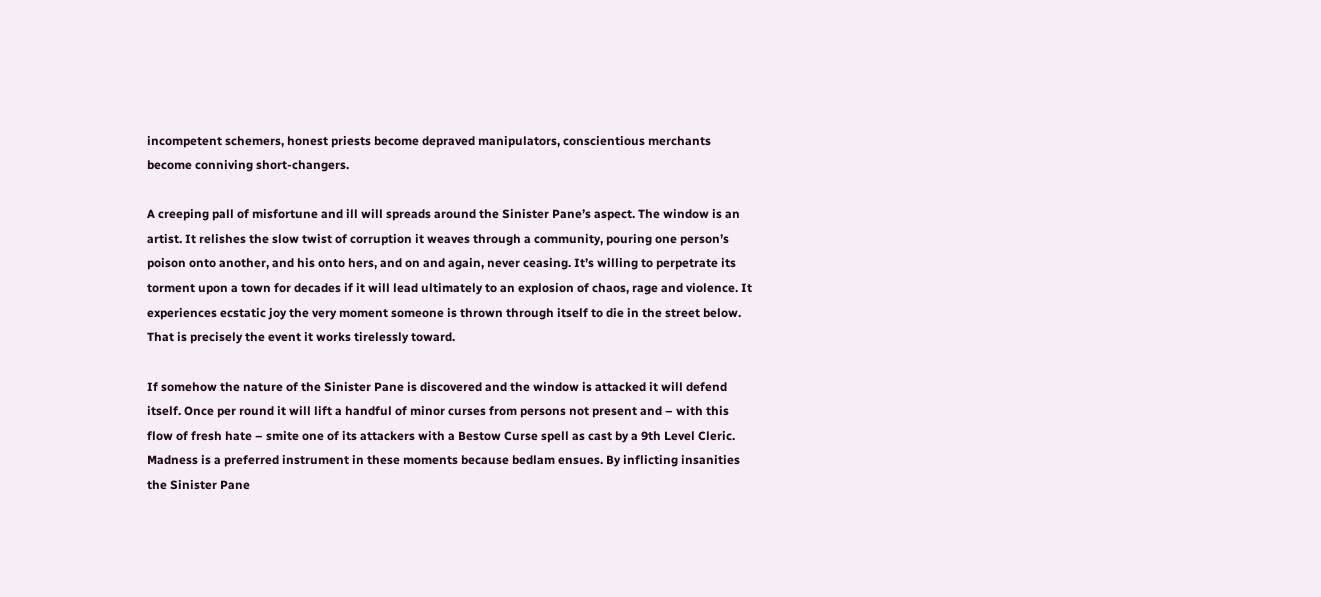incompetent schemers, honest priests become depraved manipulators, conscientious merchants become conniving short-changers.

A creeping pall of misfortune and ill will spreads around the Sinister Pane’s aspect. The window is an artist. It relishes the slow twist of corruption it weaves through a community, pouring one person’s poison onto another, and his onto hers, and on and again, never ceasing. It’s willing to perpetrate its torment upon a town for decades if it will lead ultimately to an explosion of chaos, rage and violence. It experiences ecstatic joy the very moment someone is thrown through itself to die in the street below. That is precisely the event it works tirelessly toward.

If somehow the nature of the Sinister Pane is discovered and the window is attacked it will defend itself. Once per round it will lift a handful of minor curses from persons not present and – with this flow of fresh hate – smite one of its attackers with a Bestow Curse spell as cast by a 9th Level Cleric. Madness is a preferred instrument in these moments because bedlam ensues. By inflicting insanities the Sinister Pane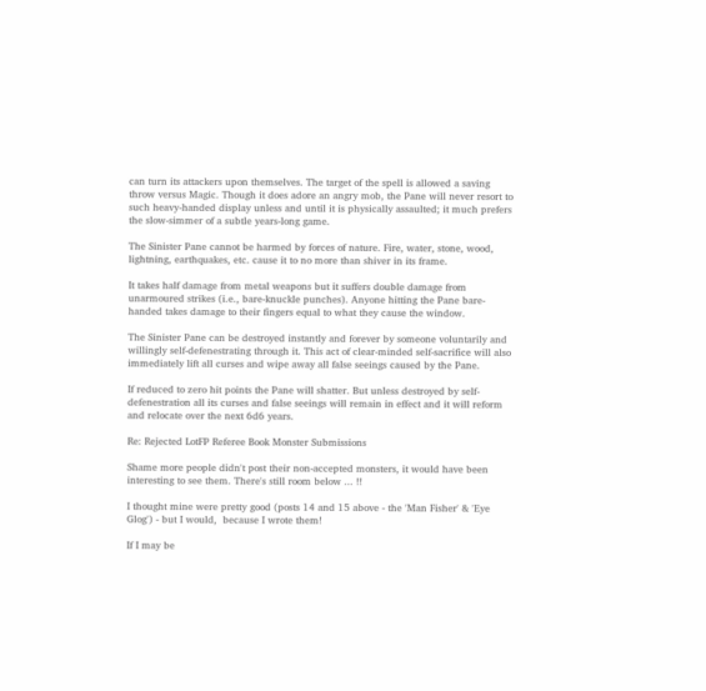can turn its attackers upon themselves. The target of the spell is allowed a saving throw versus Magic. Though it does adore an angry mob, the Pane will never resort to such heavy-handed display unless and until it is physically assaulted; it much prefers the slow-simmer of a subtle years-long game.

The Sinister Pane cannot be harmed by forces of nature. Fire, water, stone, wood, lightning, earthquakes, etc. cause it to no more than shiver in its frame.

It takes half damage from metal weapons but it suffers double damage from unarmoured strikes (i.e., bare-knuckle punches). Anyone hitting the Pane bare-handed takes damage to their fingers equal to what they cause the window.

The Sinister Pane can be destroyed instantly and forever by someone voluntarily and willingly self-defenestrating through it. This act of clear-minded self-sacrifice will also immediately lift all curses and wipe away all false seeings caused by the Pane.

If reduced to zero hit points the Pane will shatter. But unless destroyed by self-defenestration all its curses and false seeings will remain in effect and it will reform and relocate over the next 6d6 years.

Re: Rejected LotFP Referee Book Monster Submissions

Shame more people didn't post their non-accepted monsters, it would have been interesting to see them. There's still room below ... !!

I thought mine were pretty good (posts 14 and 15 above - the 'Man Fisher' & 'Eye Glog') - but I would,  because I wrote them!

If I may be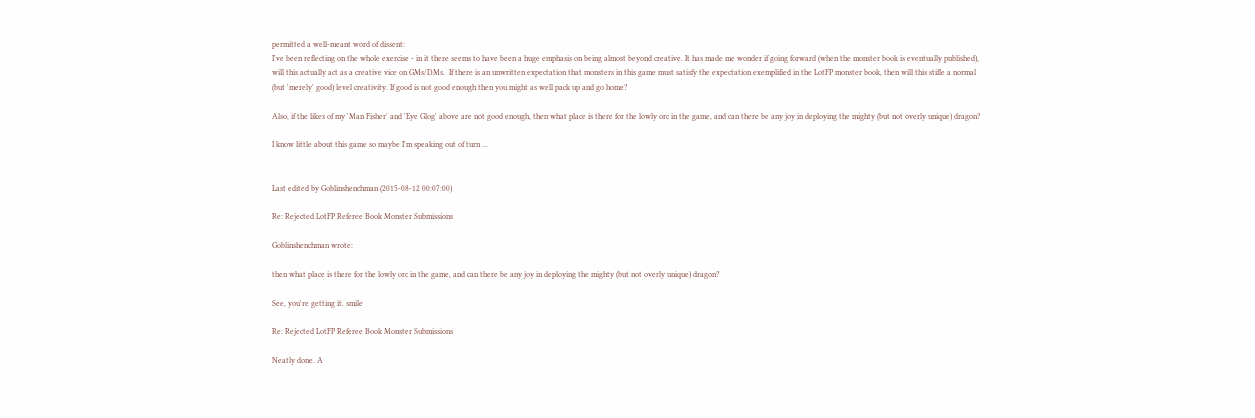permitted a well-meant word of dissent:
I've been reflecting on the whole exercise - in it there seems to have been a huge emphasis on being almost beyond creative. It has made me wonder if going forward (when the monster book is eventually published), will this actually act as a creative vice on GMs/DMs.  If there is an unwritten expectation that monsters in this game must satisfy the expectation exemplified in the LotFP monster book, then will this stifle a normal (but 'merely' good) level creativity. If good is not good enough then you might as well pack up and go home?

Also, if the likes of my 'Man Fisher' and 'Eye Glog' above are not good enough, then what place is there for the lowly orc in the game, and can there be any joy in deploying the mighty (but not overly unique) dragon?

I know little about this game so maybe I'm speaking out of turn ...


Last edited by Goblinshenchman (2015-08-12 00:07:00)

Re: Rejected LotFP Referee Book Monster Submissions

Goblinshenchman wrote:

then what place is there for the lowly orc in the game, and can there be any joy in deploying the mighty (but not overly unique) dragon?

See, you're getting it. smile

Re: Rejected LotFP Referee Book Monster Submissions

Neatly done. A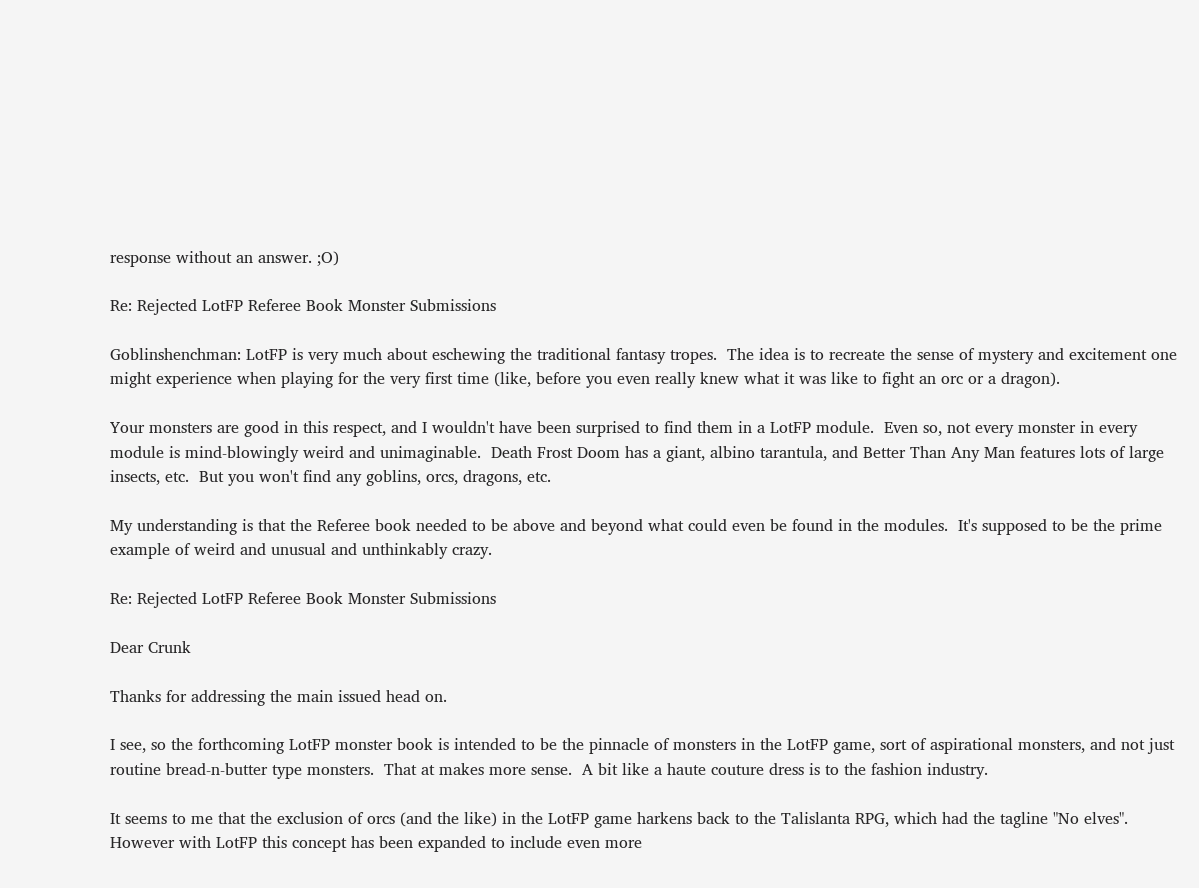response without an answer. ;O)

Re: Rejected LotFP Referee Book Monster Submissions

Goblinshenchman: LotFP is very much about eschewing the traditional fantasy tropes.  The idea is to recreate the sense of mystery and excitement one might experience when playing for the very first time (like, before you even really knew what it was like to fight an orc or a dragon).

Your monsters are good in this respect, and I wouldn't have been surprised to find them in a LotFP module.  Even so, not every monster in every module is mind-blowingly weird and unimaginable.  Death Frost Doom has a giant, albino tarantula, and Better Than Any Man features lots of large insects, etc.  But you won't find any goblins, orcs, dragons, etc.

My understanding is that the Referee book needed to be above and beyond what could even be found in the modules.  It's supposed to be the prime example of weird and unusual and unthinkably crazy.

Re: Rejected LotFP Referee Book Monster Submissions

Dear Crunk

Thanks for addressing the main issued head on.

I see, so the forthcoming LotFP monster book is intended to be the pinnacle of monsters in the LotFP game, sort of aspirational monsters, and not just routine bread-n-butter type monsters.  That at makes more sense.  A bit like a haute couture dress is to the fashion industry.

It seems to me that the exclusion of orcs (and the like) in the LotFP game harkens back to the Talislanta RPG, which had the tagline "No elves".  However with LotFP this concept has been expanded to include even more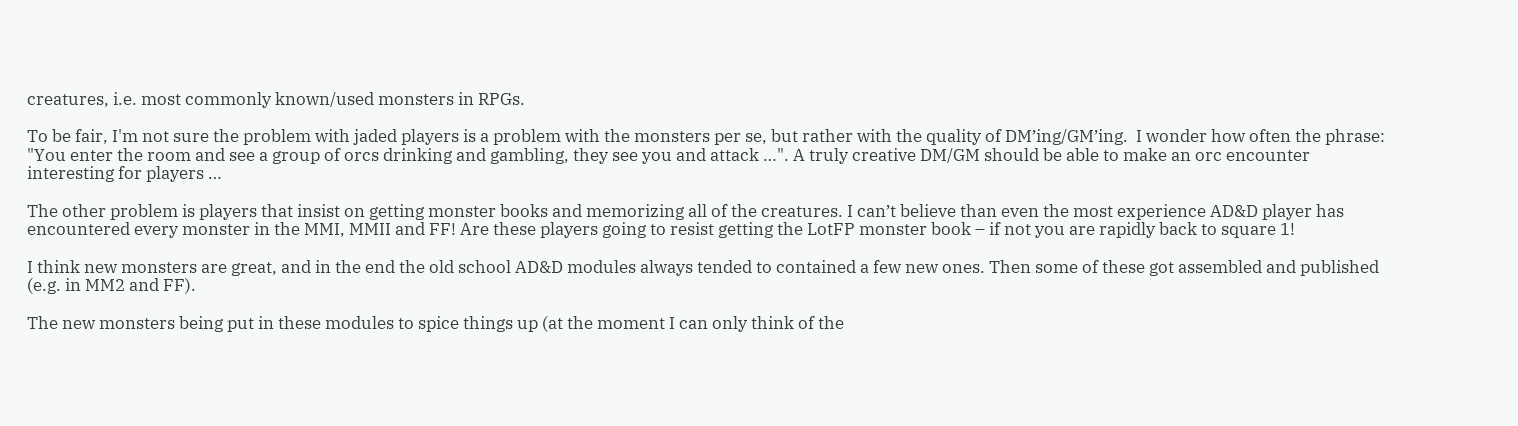creatures, i.e. most commonly known/used monsters in RPGs.

To be fair, I'm not sure the problem with jaded players is a problem with the monsters per se, but rather with the quality of DM’ing/GM’ing.  I wonder how often the phrase: "You enter the room and see a group of orcs drinking and gambling, they see you and attack …". A truly creative DM/GM should be able to make an orc encounter interesting for players …

The other problem is players that insist on getting monster books and memorizing all of the creatures. I can’t believe than even the most experience AD&D player has encountered every monster in the MMI, MMII and FF! Are these players going to resist getting the LotFP monster book – if not you are rapidly back to square 1!

I think new monsters are great, and in the end the old school AD&D modules always tended to contained a few new ones. Then some of these got assembled and published (e.g. in MM2 and FF).

The new monsters being put in these modules to spice things up (at the moment I can only think of the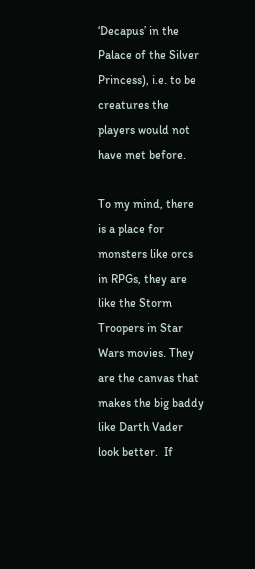‘Decapus’ in the Palace of the Silver Princess), i.e. to be creatures the players would not have met before.

To my mind, there is a place for monsters like orcs in RPGs, they are like the Storm Troopers in Star Wars movies. They are the canvas that makes the big baddy like Darth Vader look better.  If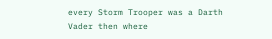every Storm Trooper was a Darth Vader then where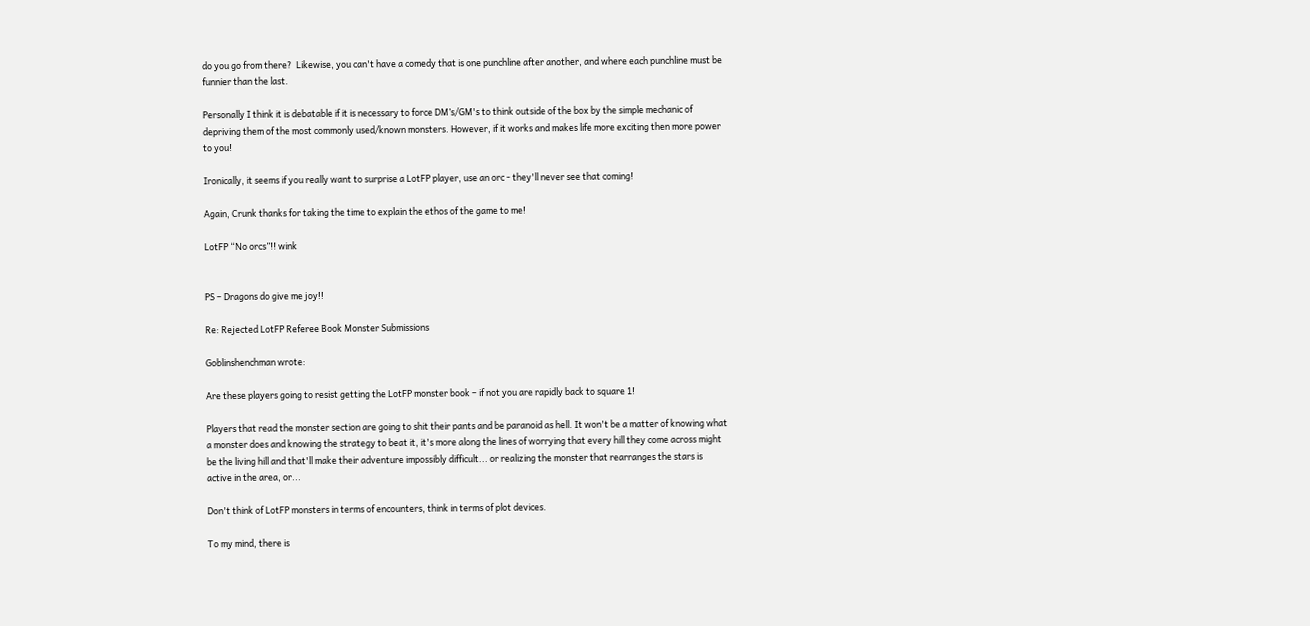do you go from there?  Likewise, you can't have a comedy that is one punchline after another, and where each punchline must be funnier than the last.

Personally I think it is debatable if it is necessary to force DM’s/GM's to think outside of the box by the simple mechanic of depriving them of the most commonly used/known monsters. However, if it works and makes life more exciting then more power to you!

Ironically, it seems if you really want to surprise a LotFP player, use an orc - they'll never see that coming!

Again, Crunk thanks for taking the time to explain the ethos of the game to me!

LotFP “No orcs”!! wink


PS – Dragons do give me joy!!

Re: Rejected LotFP Referee Book Monster Submissions

Goblinshenchman wrote:

Are these players going to resist getting the LotFP monster book – if not you are rapidly back to square 1!

Players that read the monster section are going to shit their pants and be paranoid as hell. It won't be a matter of knowing what a monster does and knowing the strategy to beat it, it's more along the lines of worrying that every hill they come across might be the living hill and that'll make their adventure impossibly difficult... or realizing the monster that rearranges the stars is active in the area, or...

Don't think of LotFP monsters in terms of encounters, think in terms of plot devices.

To my mind, there is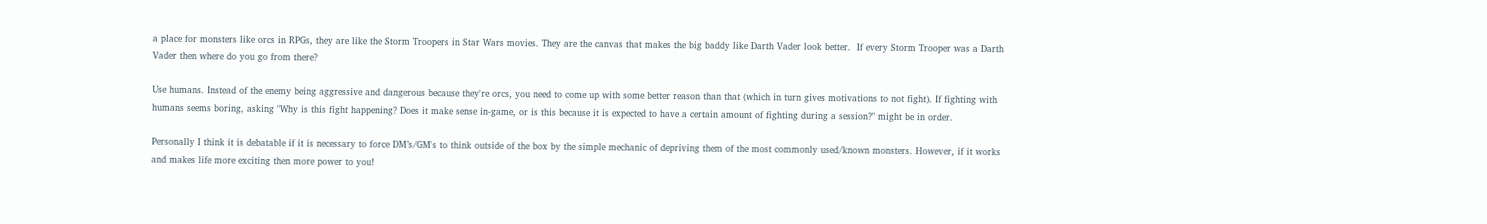a place for monsters like orcs in RPGs, they are like the Storm Troopers in Star Wars movies. They are the canvas that makes the big baddy like Darth Vader look better.  If every Storm Trooper was a Darth Vader then where do you go from there?

Use humans. Instead of the enemy being aggressive and dangerous because they're orcs, you need to come up with some better reason than that (which in turn gives motivations to not fight). If fighting with humans seems boring, asking "Why is this fight happening? Does it make sense in-game, or is this because it is expected to have a certain amount of fighting during a session?" might be in order.

Personally I think it is debatable if it is necessary to force DM’s/GM's to think outside of the box by the simple mechanic of depriving them of the most commonly used/known monsters. However, if it works and makes life more exciting then more power to you!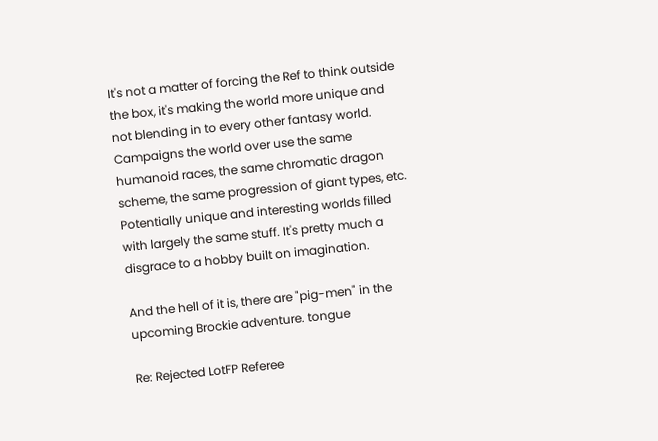It's not a matter of forcing the Ref to think outside the box, it's making the world more unique and not blending in to every other fantasy world. Campaigns the world over use the same humanoid races, the same chromatic dragon scheme, the same progression of giant types, etc. Potentially unique and interesting worlds filled with largely the same stuff. It's pretty much a disgrace to a hobby built on imagination.

And the hell of it is, there are "pig-men" in the upcoming Brockie adventure. tongue

Re: Rejected LotFP Referee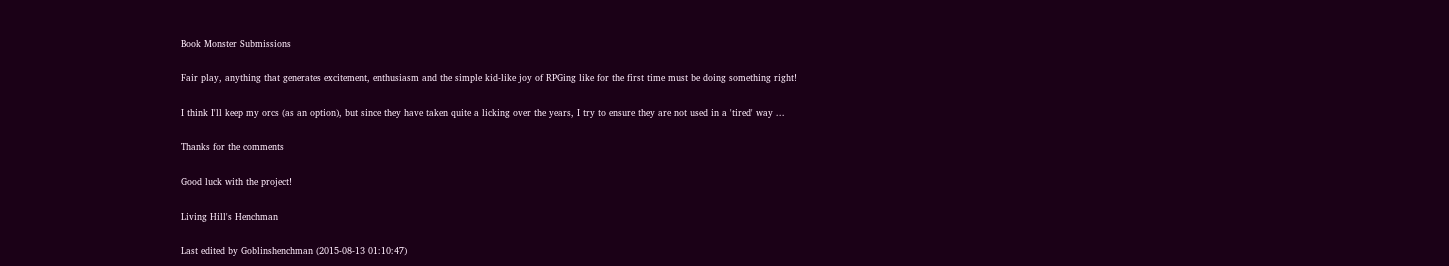Book Monster Submissions

Fair play, anything that generates excitement, enthusiasm and the simple kid-like joy of RPGing like for the first time must be doing something right!

I think I'll keep my orcs (as an option), but since they have taken quite a licking over the years, I try to ensure they are not used in a 'tired' way ...

Thanks for the comments

Good luck with the project!

Living Hill's Henchman

Last edited by Goblinshenchman (2015-08-13 01:10:47)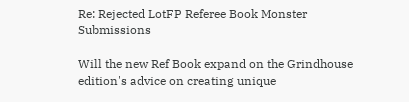Re: Rejected LotFP Referee Book Monster Submissions

Will the new Ref Book expand on the Grindhouse edition's advice on creating unique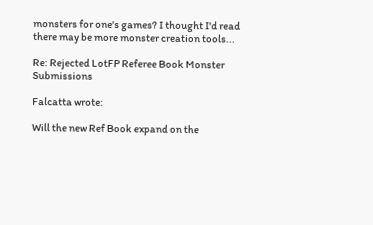monsters for one's games? I thought I'd read there may be more monster creation tools...

Re: Rejected LotFP Referee Book Monster Submissions

Falcatta wrote:

Will the new Ref Book expand on the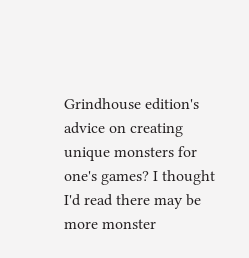Grindhouse edition's advice on creating unique monsters for one's games? I thought I'd read there may be more monster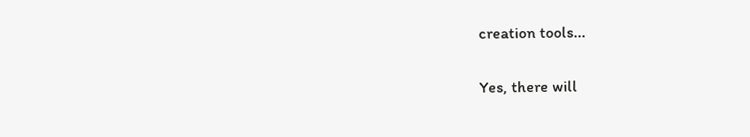creation tools...

Yes, there will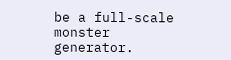be a full-scale monster generator.